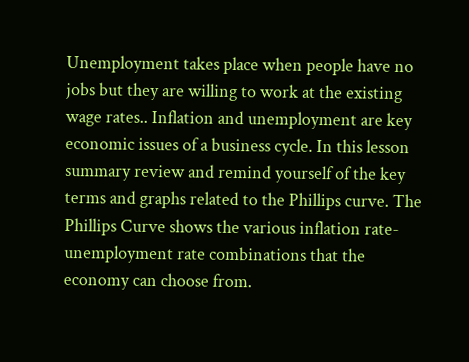Unemployment takes place when people have no jobs but they are willing to work at the existing wage rates.. Inflation and unemployment are key economic issues of a business cycle. In this lesson summary review and remind yourself of the key terms and graphs related to the Phillips curve. The Phillips Curve shows the various inflation rate-unemployment rate combinations that the economy can choose from.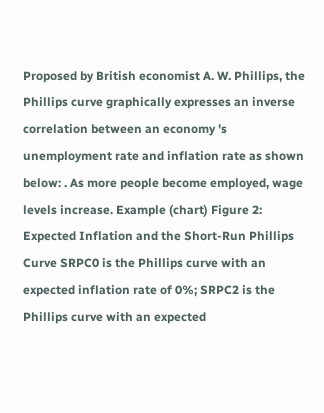Proposed by British economist A. W. Phillips, the Phillips curve graphically expresses an inverse correlation between an economy 's unemployment rate and inflation rate as shown below: . As more people become employed, wage levels increase. Example (chart) Figure 2: Expected Inflation and the Short‐Run Phillips Curve SRPC0 is the Phillips curve with an expected inflation rate of 0%; SRPC2 is the Phillips curve with an expected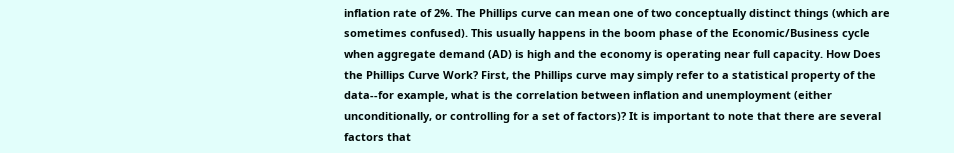inflation rate of 2%. The Phillips curve can mean one of two conceptually distinct things (which are sometimes confused). This usually happens in the boom phase of the Economic/Business cycle when aggregate demand (AD) is high and the economy is operating near full capacity. How Does the Phillips Curve Work? First, the Phillips curve may simply refer to a statistical property of the data--for example, what is the correlation between inflation and unemployment (either unconditionally, or controlling for a set of factors)? It is important to note that there are several factors that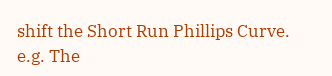shift the Short Run Phillips Curve. e.g. The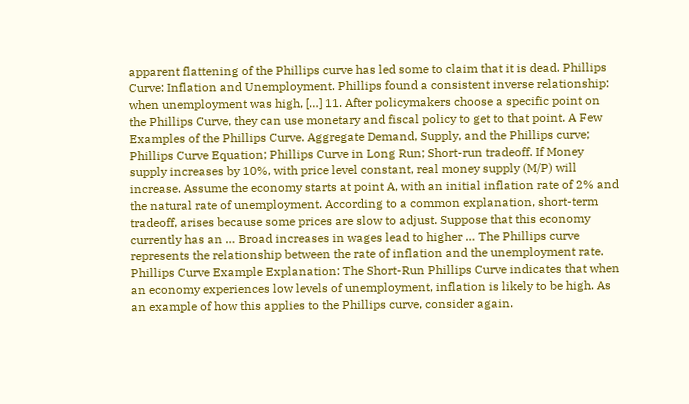apparent flattening of the Phillips curve has led some to claim that it is dead. Phillips Curve: Inflation and Unemployment. Phillips found a consistent inverse relationship: when unemployment was high, […] 11. After policymakers choose a specific point on the Phillips Curve, they can use monetary and fiscal policy to get to that point. A Few Examples of the Phillips Curve. Aggregate Demand, Supply, and the Phillips curve; Phillips Curve Equation; Phillips Curve in Long Run; Short-run tradeoff. If Money supply increases by 10%, with price level constant, real money supply (M/P) will increase. Assume the economy starts at point A, with an initial inflation rate of 2% and the natural rate of unemployment. According to a common explanation, short-term tradeoff, arises because some prices are slow to adjust. Suppose that this economy currently has an … Broad increases in wages lead to higher … The Phillips curve represents the relationship between the rate of inflation and the unemployment rate. Phillips Curve Example Explanation: The Short-Run Phillips Curve indicates that when an economy experiences low levels of unemployment, inflation is likely to be high. As an example of how this applies to the Phillips curve, consider again.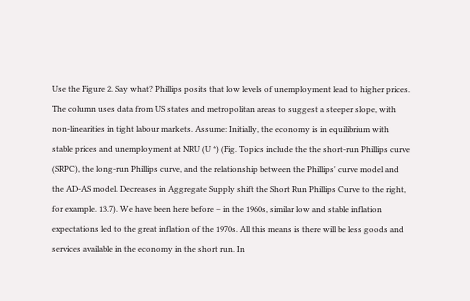Use the Figure 2. Say what? Phillips posits that low levels of unemployment lead to higher prices. The column uses data from US states and metropolitan areas to suggest a steeper slope, with non-linearities in tight labour markets. Assume: Initially, the economy is in equilibrium with stable prices and unemployment at NRU (U *) (Fig. Topics include the the short-run Phillips curve (SRPC), the long-run Phillips curve, and the relationship between the Phillips' curve model and the AD-AS model. Decreases in Aggregate Supply shift the Short Run Phillips Curve to the right, for example. 13.7). We have been here before – in the 1960s, similar low and stable inflation expectations led to the great inflation of the 1970s. All this means is there will be less goods and services available in the economy in the short run. In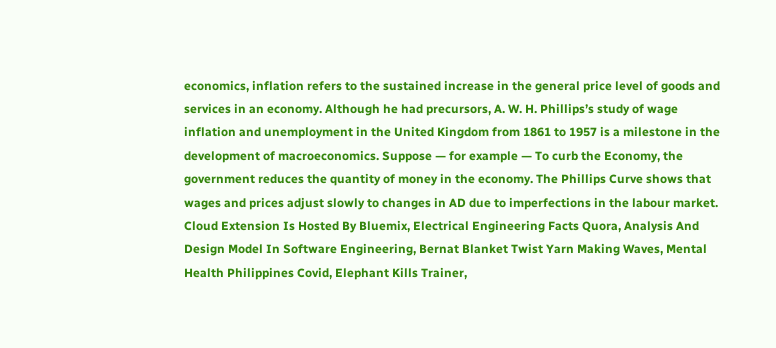economics, inflation refers to the sustained increase in the general price level of goods and services in an economy. Although he had precursors, A. W. H. Phillips’s study of wage inflation and unemployment in the United Kingdom from 1861 to 1957 is a milestone in the development of macroeconomics. Suppose — for example — To curb the Economy, the government reduces the quantity of money in the economy. The Phillips Curve shows that wages and prices adjust slowly to changes in AD due to imperfections in the labour market.
Cloud Extension Is Hosted By Bluemix, Electrical Engineering Facts Quora, Analysis And Design Model In Software Engineering, Bernat Blanket Twist Yarn Making Waves, Mental Health Philippines Covid, Elephant Kills Trainer,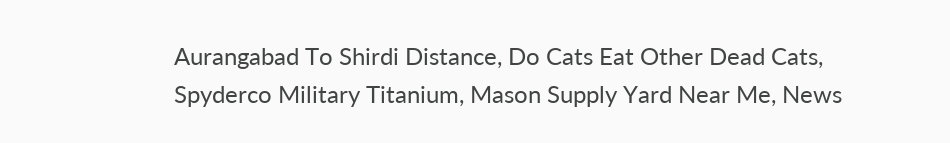Aurangabad To Shirdi Distance, Do Cats Eat Other Dead Cats, Spyderco Military Titanium, Mason Supply Yard Near Me, News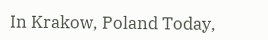In Krakow, Poland Today,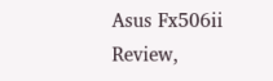Asus Fx506ii Review,